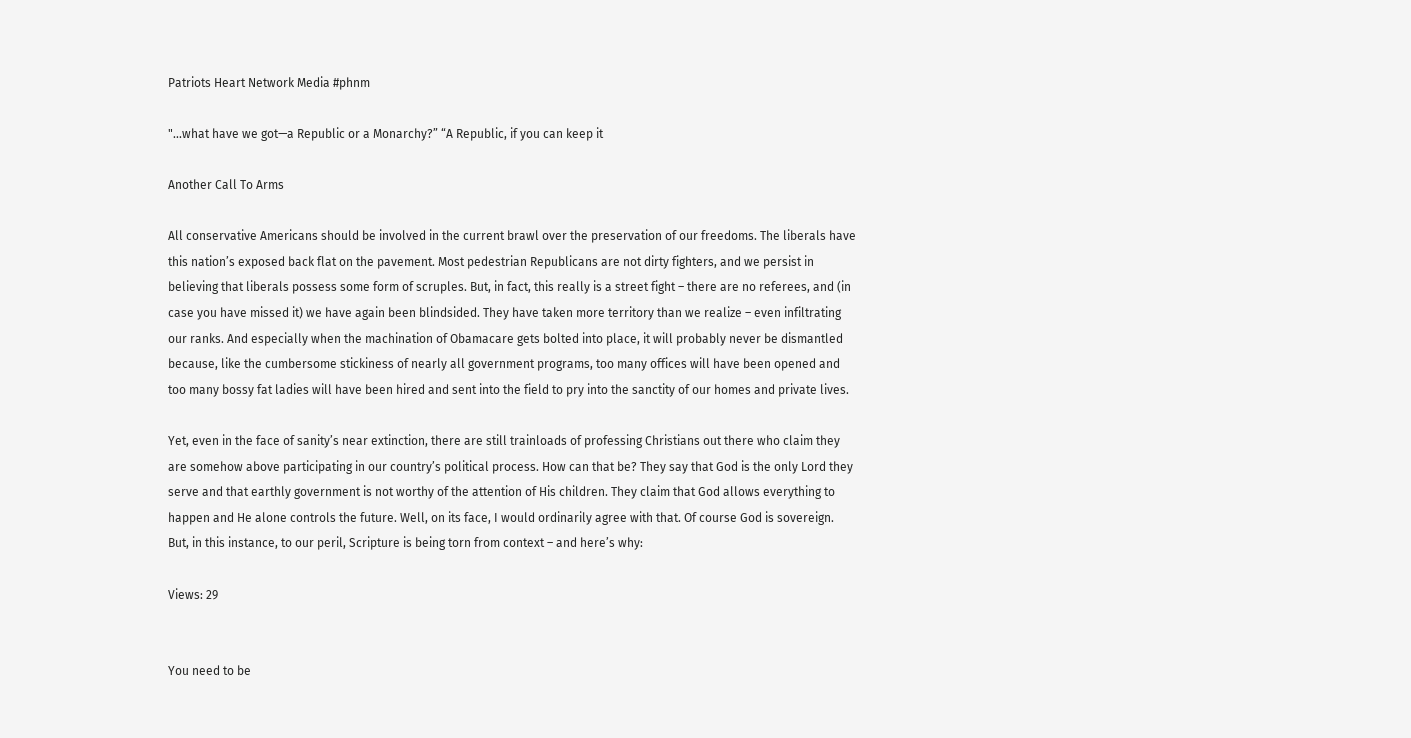Patriots Heart Network Media #phnm

"...what have we got—a Republic or a Monarchy?” “A Republic, if you can keep it

Another Call To Arms

All conservative Americans should be involved in the current brawl over the preservation of our freedoms. The liberals have this nation’s exposed back flat on the pavement. Most pedestrian Republicans are not dirty fighters, and we persist in believing that liberals possess some form of scruples. But, in fact, this really is a street fight – there are no referees, and (in case you have missed it) we have again been blindsided. They have taken more territory than we realize – even infiltrating our ranks. And especially when the machination of Obamacare gets bolted into place, it will probably never be dismantled because, like the cumbersome stickiness of nearly all government programs, too many offices will have been opened and too many bossy fat ladies will have been hired and sent into the field to pry into the sanctity of our homes and private lives.

Yet, even in the face of sanity’s near extinction, there are still trainloads of professing Christians out there who claim they are somehow above participating in our country’s political process. How can that be? They say that God is the only Lord they serve and that earthly government is not worthy of the attention of His children. They claim that God allows everything to happen and He alone controls the future. Well, on its face, I would ordinarily agree with that. Of course God is sovereign. But, in this instance, to our peril, Scripture is being torn from context – and here’s why:

Views: 29


You need to be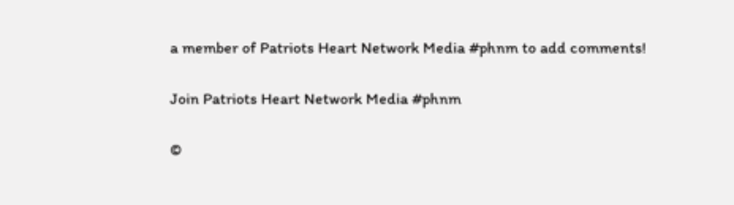a member of Patriots Heart Network Media #phnm to add comments!

Join Patriots Heart Network Media #phnm

©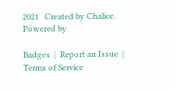2021   Created by Chalice.   Powered by

Badges  |  Report an Issue  |  Terms of Service